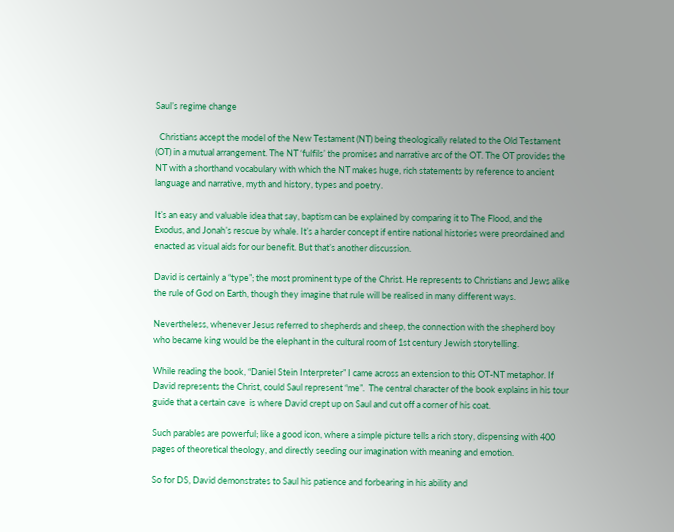Saul’s regime change

  Christians accept the model of the New Testament (NT) being theologically related to the Old Testament (OT) in a mutual arrangement. The NT ‘fulfils’ the promises and narrative arc of the OT. The OT provides the NT with a shorthand vocabulary with which the NT makes huge, rich statements by reference to ancient language and narrative, myth and history, types and poetry.

It’s an easy and valuable idea that say, baptism can be explained by comparing it to The Flood, and the Exodus, and Jonah’s rescue by whale. It’s a harder concept if entire national histories were preordained and enacted as visual aids for our benefit. But that’s another discussion.

David is certainly a “type”; the most prominent type of the Christ. He represents to Christians and Jews alike the rule of God on Earth, though they imagine that rule will be realised in many different ways.

Nevertheless, whenever Jesus referred to shepherds and sheep, the connection with the shepherd boy who became king would be the elephant in the cultural room of 1st century Jewish storytelling.

While reading the book, “Daniel Stein Interpreter” I came across an extension to this OT-NT metaphor. If David represents the Christ, could Saul represent “me”.  The central character of the book explains in his tour guide that a certain cave  is where David crept up on Saul and cut off a corner of his coat.

Such parables are powerful; like a good icon, where a simple picture tells a rich story, dispensing with 400 pages of theoretical theology, and directly seeding our imagination with meaning and emotion.

So for DS, David demonstrates to Saul his patience and forbearing in his ability and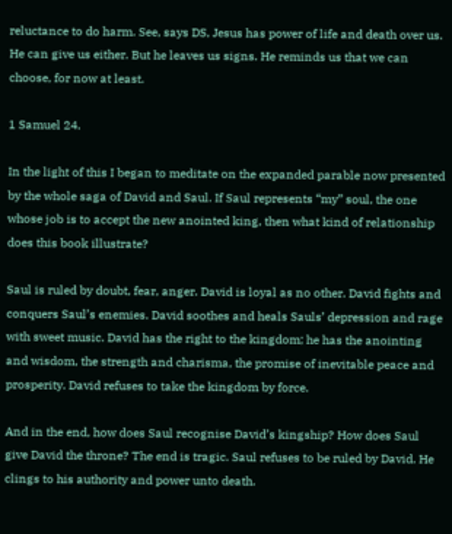reluctance to do harm. See, says DS, Jesus has power of life and death over us. He can give us either. But he leaves us signs. He reminds us that we can choose, for now at least.

1 Samuel 24.

In the light of this I began to meditate on the expanded parable now presented by the whole saga of David and Saul. If Saul represents “my” soul, the one whose job is to accept the new anointed king, then what kind of relationship does this book illustrate?

Saul is ruled by doubt, fear, anger. David is loyal as no other. David fights and conquers Saul’s enemies. David soothes and heals Sauls’ depression and rage with sweet music. David has the right to the kingdom; he has the anointing and wisdom, the strength and charisma, the promise of inevitable peace and prosperity. David refuses to take the kingdom by force.

And in the end, how does Saul recognise David’s kingship? How does Saul give David the throne? The end is tragic. Saul refuses to be ruled by David. He clings to his authority and power unto death.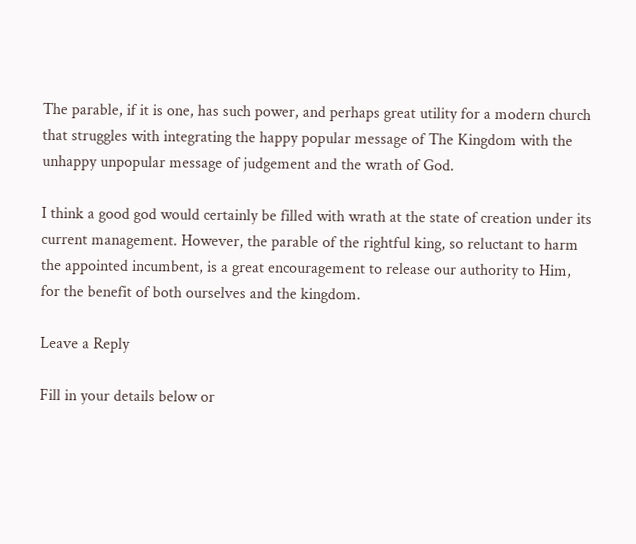The parable, if it is one, has such power, and perhaps great utility for a modern church that struggles with integrating the happy popular message of The Kingdom with the unhappy unpopular message of judgement and the wrath of God.

I think a good god would certainly be filled with wrath at the state of creation under its current management. However, the parable of the rightful king, so reluctant to harm the appointed incumbent, is a great encouragement to release our authority to Him, for the benefit of both ourselves and the kingdom.

Leave a Reply

Fill in your details below or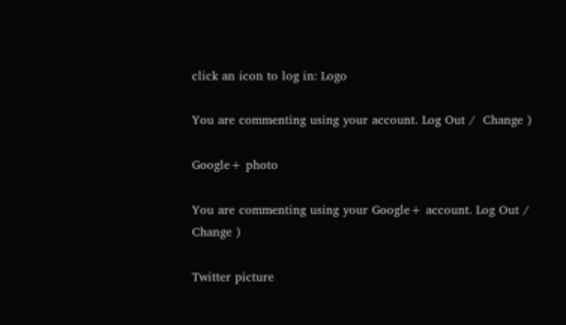click an icon to log in: Logo

You are commenting using your account. Log Out /  Change )

Google+ photo

You are commenting using your Google+ account. Log Out /  Change )

Twitter picture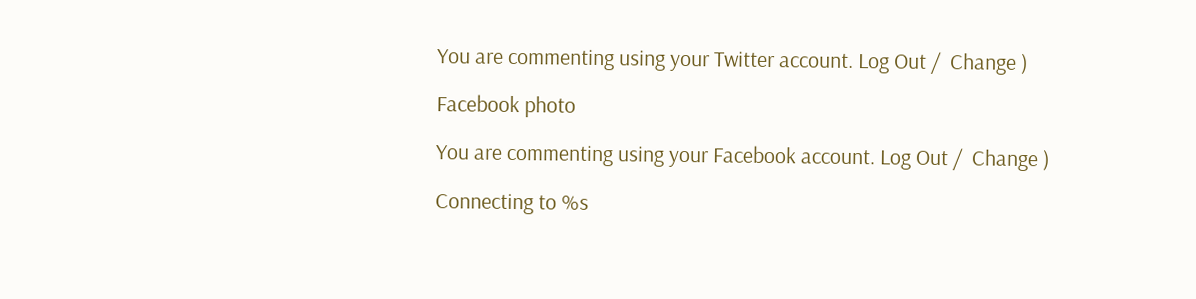You are commenting using your Twitter account. Log Out /  Change )

Facebook photo

You are commenting using your Facebook account. Log Out /  Change )

Connecting to %s